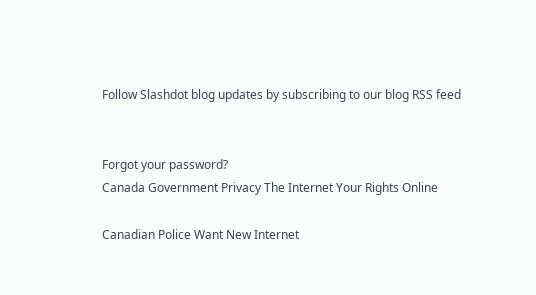Follow Slashdot blog updates by subscribing to our blog RSS feed


Forgot your password?
Canada Government Privacy The Internet Your Rights Online

Canadian Police Want New Internet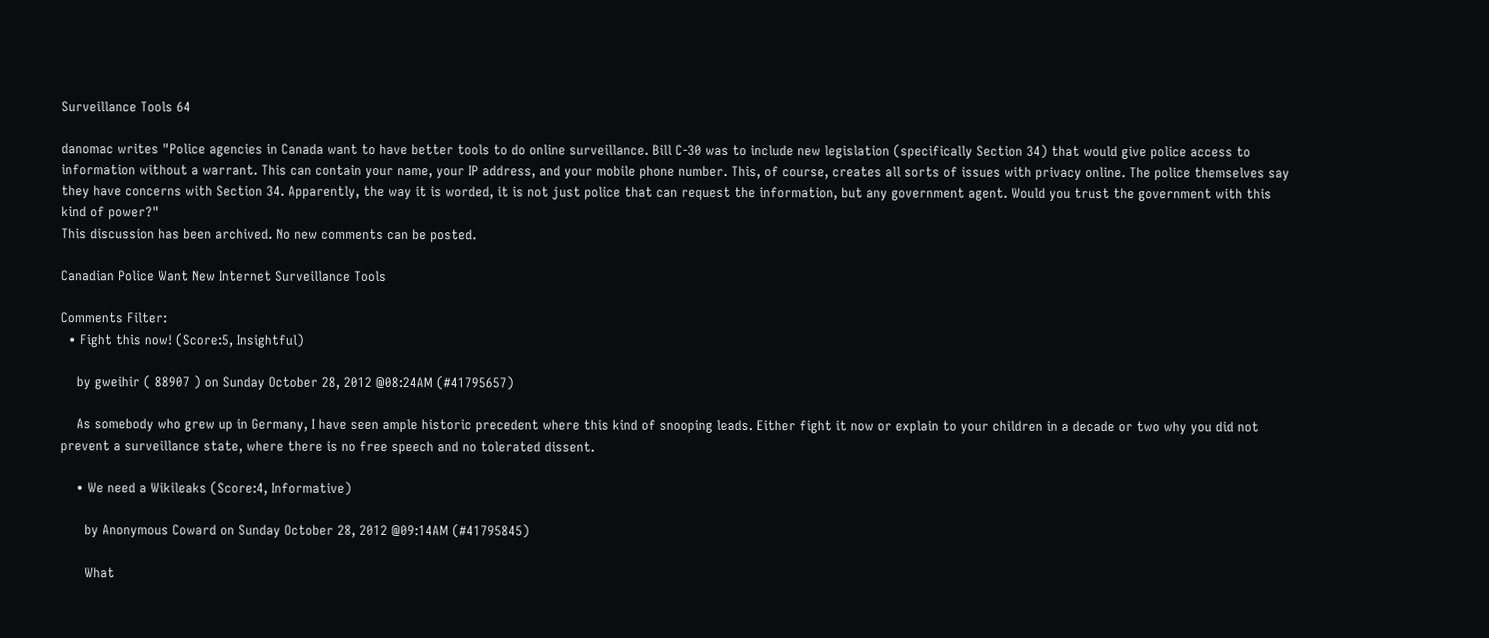Surveillance Tools 64

danomac writes "Police agencies in Canada want to have better tools to do online surveillance. Bill C-30 was to include new legislation (specifically Section 34) that would give police access to information without a warrant. This can contain your name, your IP address, and your mobile phone number. This, of course, creates all sorts of issues with privacy online. The police themselves say they have concerns with Section 34. Apparently, the way it is worded, it is not just police that can request the information, but any government agent. Would you trust the government with this kind of power?"
This discussion has been archived. No new comments can be posted.

Canadian Police Want New Internet Surveillance Tools

Comments Filter:
  • Fight this now! (Score:5, Insightful)

    by gweihir ( 88907 ) on Sunday October 28, 2012 @08:24AM (#41795657)

    As somebody who grew up in Germany, I have seen ample historic precedent where this kind of snooping leads. Either fight it now or explain to your children in a decade or two why you did not prevent a surveillance state, where there is no free speech and no tolerated dissent.

    • We need a Wikileaks (Score:4, Informative)

      by Anonymous Coward on Sunday October 28, 2012 @09:14AM (#41795845)

      What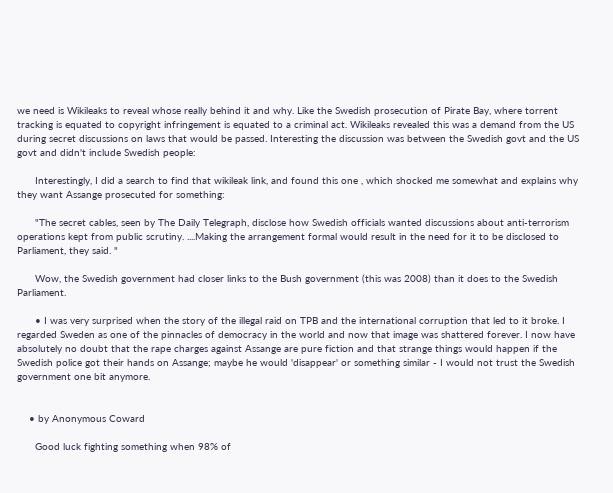we need is Wikileaks to reveal whose really behind it and why. Like the Swedish prosecution of Pirate Bay, where torrent tracking is equated to copyright infringement is equated to a criminal act. Wikileaks revealed this was a demand from the US during secret discussions on laws that would be passed. Interesting the discussion was between the Swedish govt and the US govt and didn't include Swedish people:

      Interestingly, I did a search to find that wikileak link, and found this one , which shocked me somewhat and explains why they want Assange prosecuted for something:

      "The secret cables, seen by The Daily Telegraph, disclose how Swedish officials wanted discussions about anti-terrorism operations kept from public scrutiny. ....Making the arrangement formal would result in the need for it to be disclosed to Parliament, they said. "

      Wow, the Swedish government had closer links to the Bush government (this was 2008) than it does to the Swedish Parliament.

      • I was very surprised when the story of the illegal raid on TPB and the international corruption that led to it broke. I regarded Sweden as one of the pinnacles of democracy in the world and now that image was shattered forever. I now have absolutely no doubt that the rape charges against Assange are pure fiction and that strange things would happen if the Swedish police got their hands on Assange; maybe he would 'disappear' or something similar - I would not trust the Swedish government one bit anymore.


    • by Anonymous Coward

      Good luck fighting something when 98% of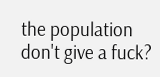the population don't give a fuck?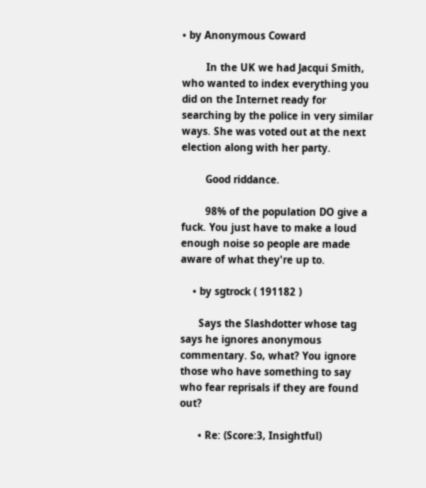• by Anonymous Coward

        In the UK we had Jacqui Smith, who wanted to index everything you did on the Internet ready for searching by the police in very similar ways. She was voted out at the next election along with her party.

        Good riddance.

        98% of the population DO give a fuck. You just have to make a loud enough noise so people are made aware of what they're up to.

    • by sgtrock ( 191182 )

      Says the Slashdotter whose tag says he ignores anonymous commentary. So, what? You ignore those who have something to say who fear reprisals if they are found out?

      • Re: (Score:3, Insightful)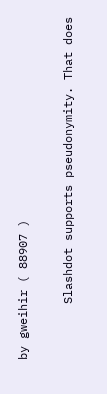by gweihir ( 88907 )

        Slashdot supports pseudonymity. That does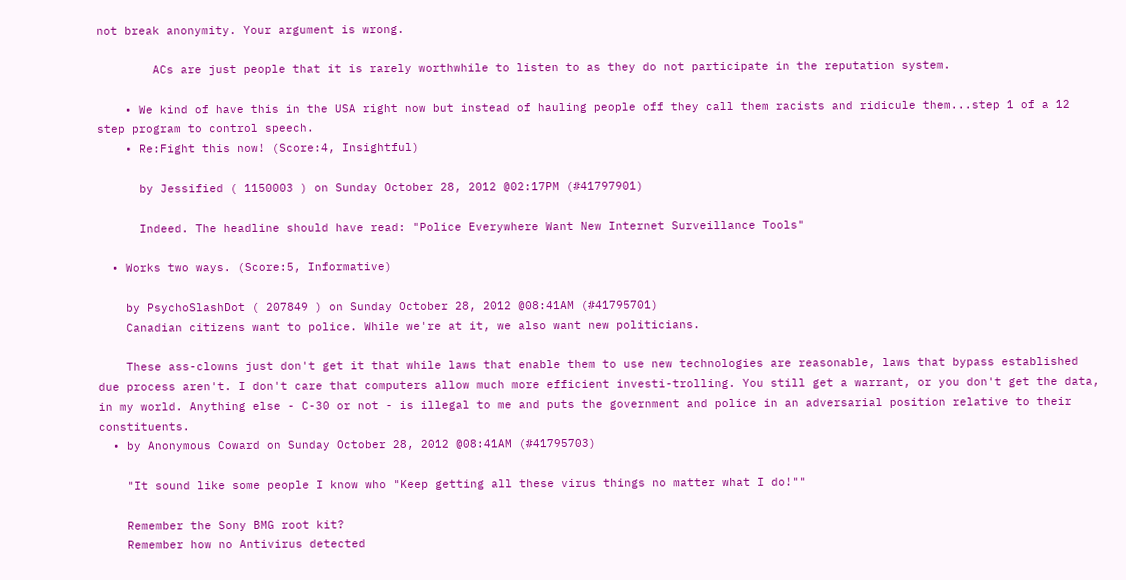not break anonymity. Your argument is wrong.

        ACs are just people that it is rarely worthwhile to listen to as they do not participate in the reputation system.

    • We kind of have this in the USA right now but instead of hauling people off they call them racists and ridicule them...step 1 of a 12 step program to control speech.
    • Re:Fight this now! (Score:4, Insightful)

      by Jessified ( 1150003 ) on Sunday October 28, 2012 @02:17PM (#41797901)

      Indeed. The headline should have read: "Police Everywhere Want New Internet Surveillance Tools"

  • Works two ways. (Score:5, Informative)

    by PsychoSlashDot ( 207849 ) on Sunday October 28, 2012 @08:41AM (#41795701)
    Canadian citizens want to police. While we're at it, we also want new politicians.

    These ass-clowns just don't get it that while laws that enable them to use new technologies are reasonable, laws that bypass established due process aren't. I don't care that computers allow much more efficient investi-trolling. You still get a warrant, or you don't get the data, in my world. Anything else - C-30 or not - is illegal to me and puts the government and police in an adversarial position relative to their constituents.
  • by Anonymous Coward on Sunday October 28, 2012 @08:41AM (#41795703)

    "It sound like some people I know who "Keep getting all these virus things no matter what I do!""

    Remember the Sony BMG root kit?
    Remember how no Antivirus detected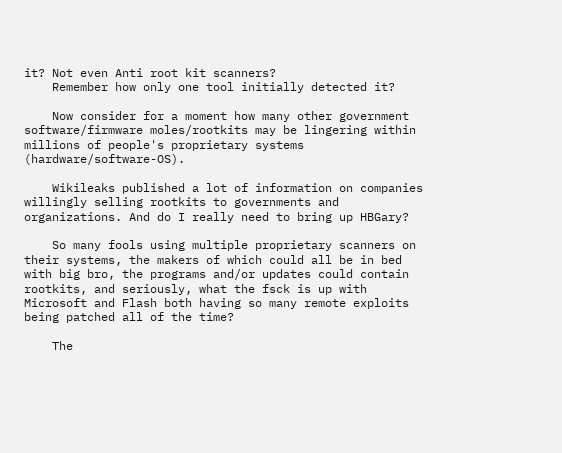it? Not even Anti root kit scanners?
    Remember how only one tool initially detected it?

    Now consider for a moment how many other government software/firmware moles/rootkits may be lingering within millions of people's proprietary systems (hardware/software-OS).

    Wikileaks published a lot of information on companies willingly selling rootkits to governments and organizations. And do I really need to bring up HBGary?

    So many fools using multiple proprietary scanners on their systems, the makers of which could all be in bed with big bro, the programs and/or updates could contain rootkits, and seriously, what the fsck is up with Microsoft and Flash both having so many remote exploits being patched all of the time?

    The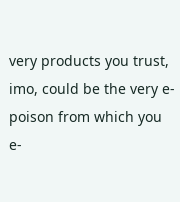very products you trust, imo, could be the very e-poison from which you e-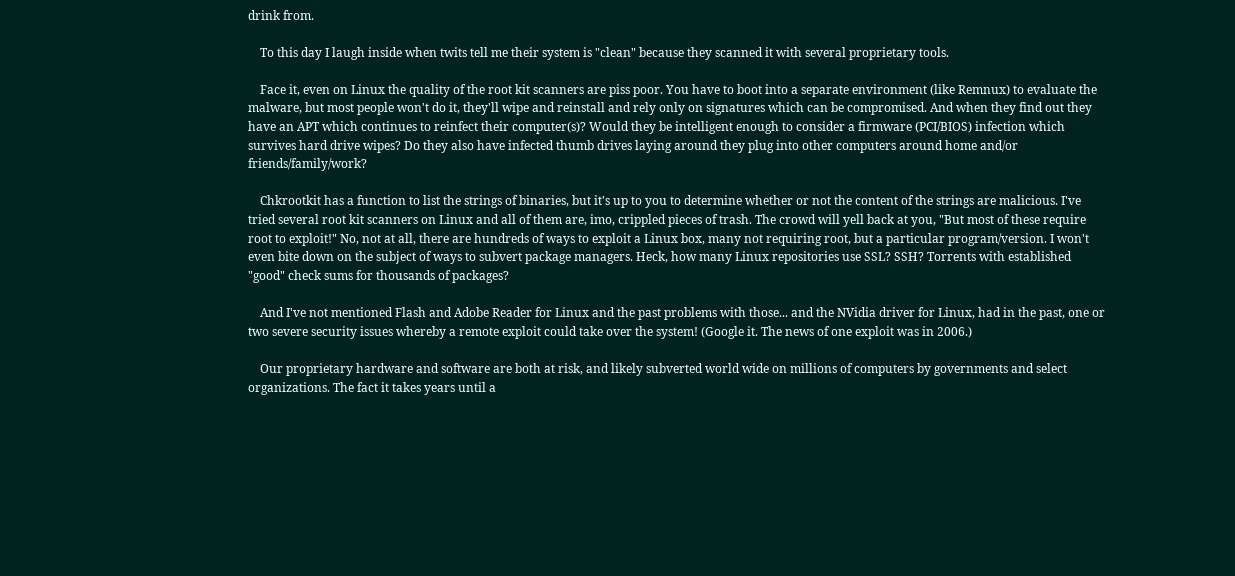drink from.

    To this day I laugh inside when twits tell me their system is "clean" because they scanned it with several proprietary tools.

    Face it, even on Linux the quality of the root kit scanners are piss poor. You have to boot into a separate environment (like Remnux) to evaluate the malware, but most people won't do it, they'll wipe and reinstall and rely only on signatures which can be compromised. And when they find out they have an APT which continues to reinfect their computer(s)? Would they be intelligent enough to consider a firmware (PCI/BIOS) infection which survives hard drive wipes? Do they also have infected thumb drives laying around they plug into other computers around home and/or friends/family/work?

    Chkrootkit has a function to list the strings of binaries, but it's up to you to determine whether or not the content of the strings are malicious. I've tried several root kit scanners on Linux and all of them are, imo, crippled pieces of trash. The crowd will yell back at you, "But most of these require root to exploit!" No, not at all, there are hundreds of ways to exploit a Linux box, many not requiring root, but a particular program/version. I won't even bite down on the subject of ways to subvert package managers. Heck, how many Linux repositories use SSL? SSH? Torrents with established "good" check sums for thousands of packages?

    And I've not mentioned Flash and Adobe Reader for Linux and the past problems with those... and the NVidia driver for Linux, had in the past, one or two severe security issues whereby a remote exploit could take over the system! (Google it. The news of one exploit was in 2006.)

    Our proprietary hardware and software are both at risk, and likely subverted world wide on millions of computers by governments and select organizations. The fact it takes years until a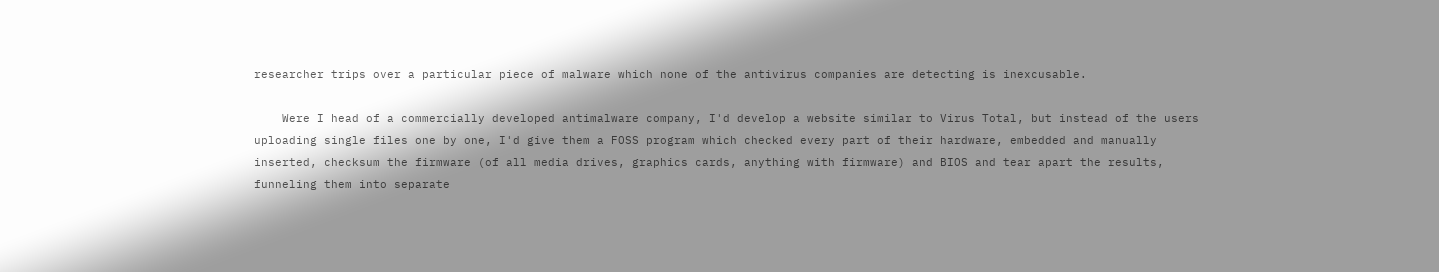researcher trips over a particular piece of malware which none of the antivirus companies are detecting is inexcusable.

    Were I head of a commercially developed antimalware company, I'd develop a website similar to Virus Total, but instead of the users uploading single files one by one, I'd give them a FOSS program which checked every part of their hardware, embedded and manually inserted, checksum the firmware (of all media drives, graphics cards, anything with firmware) and BIOS and tear apart the results, funneling them into separate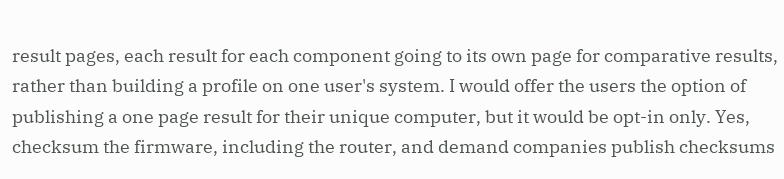result pages, each result for each component going to its own page for comparative results, rather than building a profile on one user's system. I would offer the users the option of publishing a one page result for their unique computer, but it would be opt-in only. Yes, checksum the firmware, including the router, and demand companies publish checksums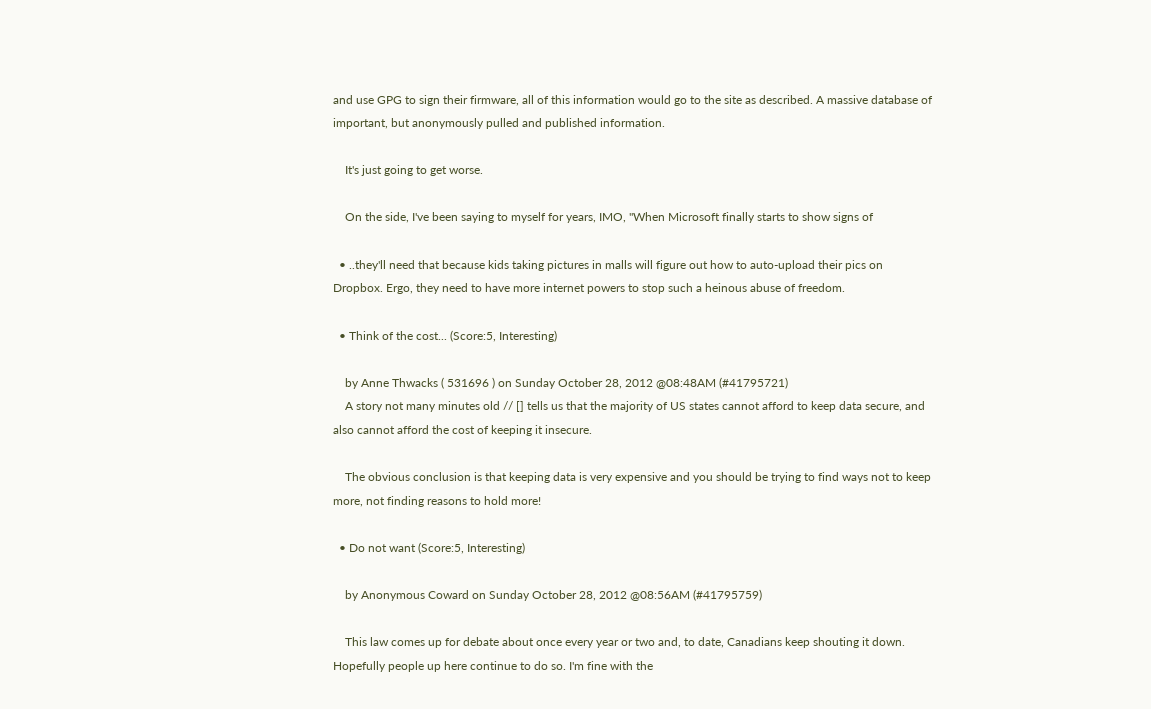and use GPG to sign their firmware, all of this information would go to the site as described. A massive database of important, but anonymously pulled and published information.

    It's just going to get worse.

    On the side, I've been saying to myself for years, IMO, "When Microsoft finally starts to show signs of

  • ..they'll need that because kids taking pictures in malls will figure out how to auto-upload their pics on Dropbox. Ergo, they need to have more internet powers to stop such a heinous abuse of freedom.

  • Think of the cost... (Score:5, Interesting)

    by Anne Thwacks ( 531696 ) on Sunday October 28, 2012 @08:48AM (#41795721)
    A story not many minutes old // [] tells us that the majority of US states cannot afford to keep data secure, and also cannot afford the cost of keeping it insecure.

    The obvious conclusion is that keeping data is very expensive and you should be trying to find ways not to keep more, not finding reasons to hold more!

  • Do not want (Score:5, Interesting)

    by Anonymous Coward on Sunday October 28, 2012 @08:56AM (#41795759)

    This law comes up for debate about once every year or two and, to date, Canadians keep shouting it down. Hopefully people up here continue to do so. I'm fine with the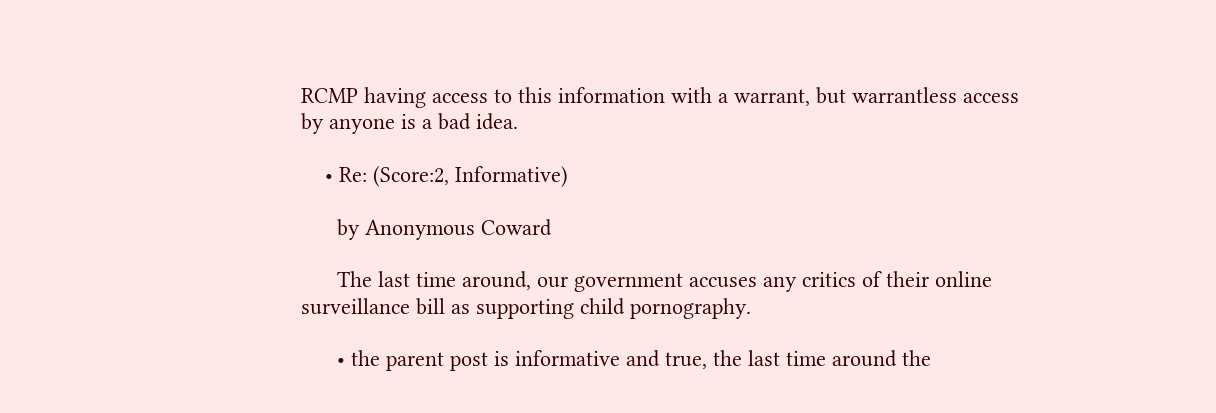RCMP having access to this information with a warrant, but warrantless access by anyone is a bad idea.

    • Re: (Score:2, Informative)

      by Anonymous Coward

      The last time around, our government accuses any critics of their online surveillance bill as supporting child pornography.

      • the parent post is informative and true, the last time around the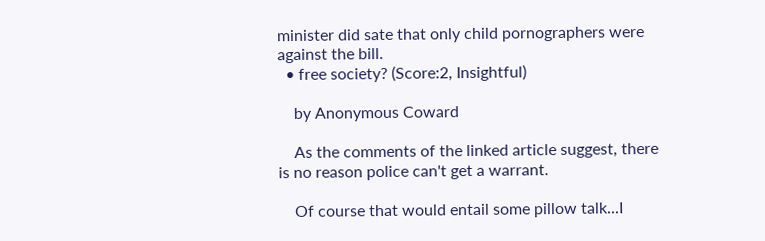minister did sate that only child pornographers were against the bill.
  • free society? (Score:2, Insightful)

    by Anonymous Coward

    As the comments of the linked article suggest, there is no reason police can't get a warrant.

    Of course that would entail some pillow talk...I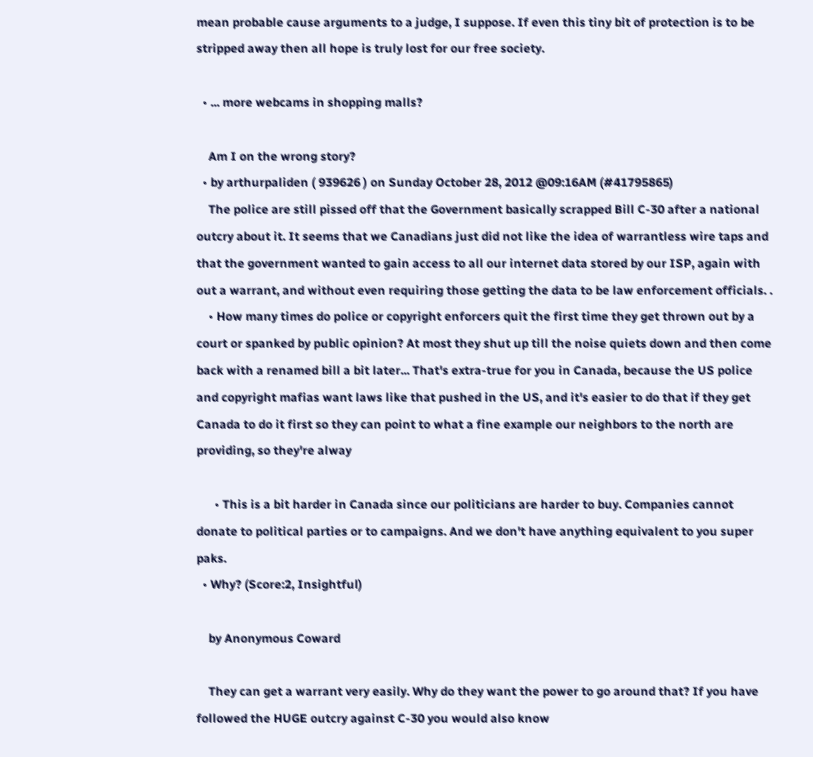mean probable cause arguments to a judge, I suppose. If even this tiny bit of protection is to be stripped away then all hope is truly lost for our free society.

  • ... more webcams in shopping malls?

    Am I on the wrong story?
  • by arthurpaliden ( 939626 ) on Sunday October 28, 2012 @09:16AM (#41795865)
    The police are still pissed off that the Government basically scrapped Bill C-30 after a national outcry about it. It seems that we Canadians just did not like the idea of warrantless wire taps and that the government wanted to gain access to all our internet data stored by our ISP, again with out a warrant, and without even requiring those getting the data to be law enforcement officials. .
    • How many times do police or copyright enforcers quit the first time they get thrown out by a court or spanked by public opinion? At most they shut up till the noise quiets down and then come back with a renamed bill a bit later... That's extra-true for you in Canada, because the US police and copyright mafias want laws like that pushed in the US, and it's easier to do that if they get Canada to do it first so they can point to what a fine example our neighbors to the north are providing, so they're alway

      • This is a bit harder in Canada since our politicians are harder to buy. Companies cannot donate to political parties or to campaigns. And we don't have anything equivalent to you super paks.
  • Why? (Score:2, Insightful)

    by Anonymous Coward

    They can get a warrant very easily. Why do they want the power to go around that? If you have followed the HUGE outcry against C-30 you would also know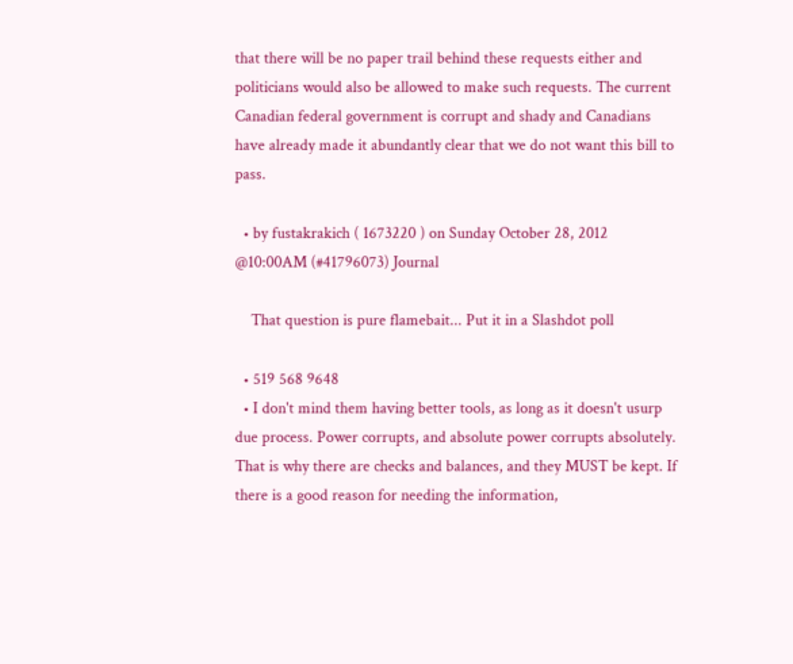that there will be no paper trail behind these requests either and politicians would also be allowed to make such requests. The current Canadian federal government is corrupt and shady and Canadians have already made it abundantly clear that we do not want this bill to pass.

  • by fustakrakich ( 1673220 ) on Sunday October 28, 2012 @10:00AM (#41796073) Journal

    That question is pure flamebait... Put it in a Slashdot poll

  • 519 568 9648
  • I don't mind them having better tools, as long as it doesn't usurp due process. Power corrupts, and absolute power corrupts absolutely. That is why there are checks and balances, and they MUST be kept. If there is a good reason for needing the information,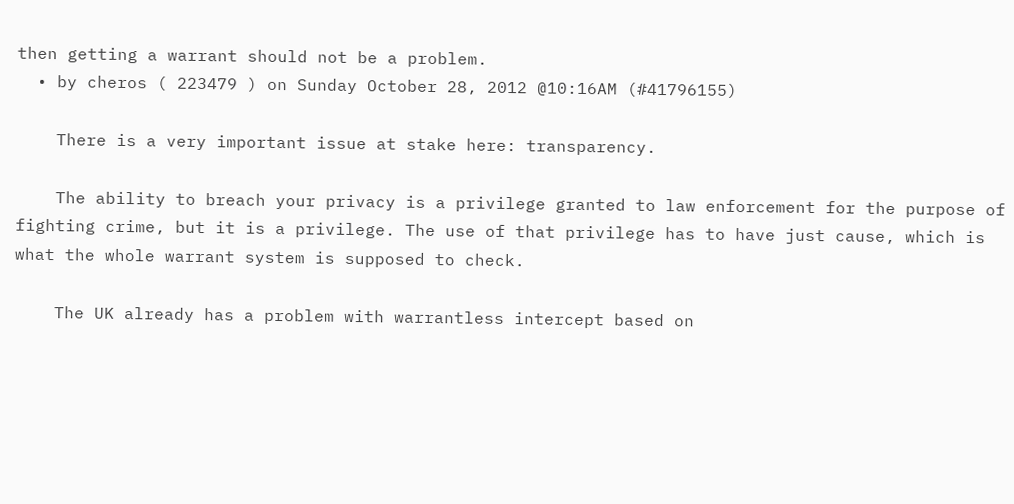then getting a warrant should not be a problem.
  • by cheros ( 223479 ) on Sunday October 28, 2012 @10:16AM (#41796155)

    There is a very important issue at stake here: transparency.

    The ability to breach your privacy is a privilege granted to law enforcement for the purpose of fighting crime, but it is a privilege. The use of that privilege has to have just cause, which is what the whole warrant system is supposed to check.

    The UK already has a problem with warrantless intercept based on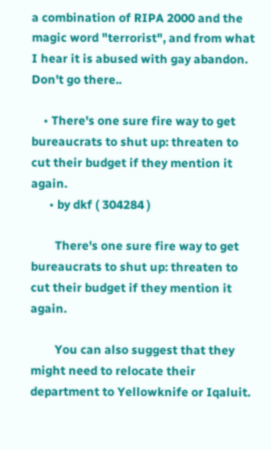a combination of RIPA 2000 and the magic word "terrorist", and from what I hear it is abused with gay abandon. Don't go there..

    • There's one sure fire way to get bureaucrats to shut up: threaten to cut their budget if they mention it again.
      • by dkf ( 304284 )

        There's one sure fire way to get bureaucrats to shut up: threaten to cut their budget if they mention it again.

        You can also suggest that they might need to relocate their department to Yellowknife or Iqaluit.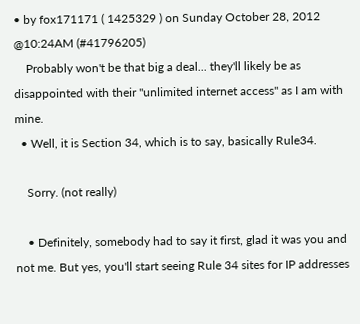• by fox171171 ( 1425329 ) on Sunday October 28, 2012 @10:24AM (#41796205)
    Probably won't be that big a deal... they'll likely be as disappointed with their "unlimited internet access" as I am with mine.
  • Well, it is Section 34, which is to say, basically Rule34.

    Sorry. (not really)

    • Definitely, somebody had to say it first, glad it was you and not me. But yes, you'll start seeing Rule 34 sites for IP addresses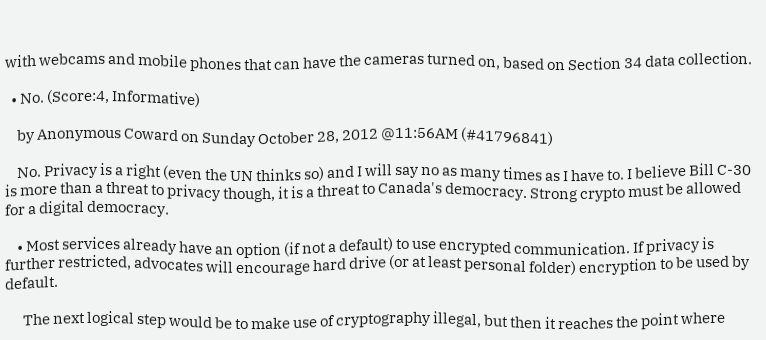with webcams and mobile phones that can have the cameras turned on, based on Section 34 data collection.

  • No. (Score:4, Informative)

    by Anonymous Coward on Sunday October 28, 2012 @11:56AM (#41796841)

    No. Privacy is a right (even the UN thinks so) and I will say no as many times as I have to. I believe Bill C-30 is more than a threat to privacy though, it is a threat to Canada's democracy. Strong crypto must be allowed for a digital democracy.

    • Most services already have an option (if not a default) to use encrypted communication. If privacy is further restricted, advocates will encourage hard drive (or at least personal folder) encryption to be used by default.

      The next logical step would be to make use of cryptography illegal, but then it reaches the point where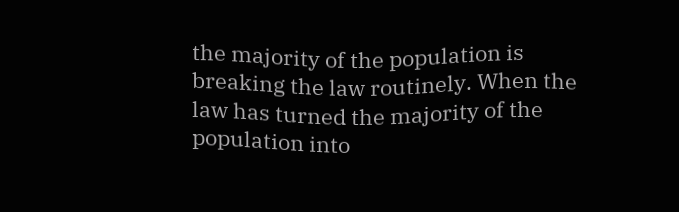the majority of the population is breaking the law routinely. When the law has turned the majority of the population into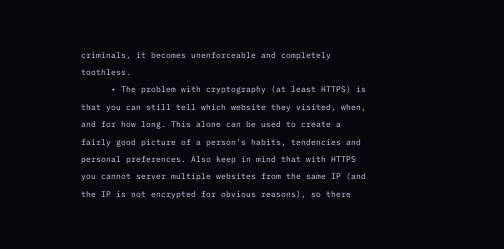criminals, it becomes unenforceable and completely toothless.
      • The problem with cryptography (at least HTTPS) is that you can still tell which website they visited, when, and for how long. This alone can be used to create a fairly good picture of a person's habits, tendencies and personal preferences. Also keep in mind that with HTTPS you cannot server multiple websites from the same IP (and the IP is not encrypted for obvious reasons), so there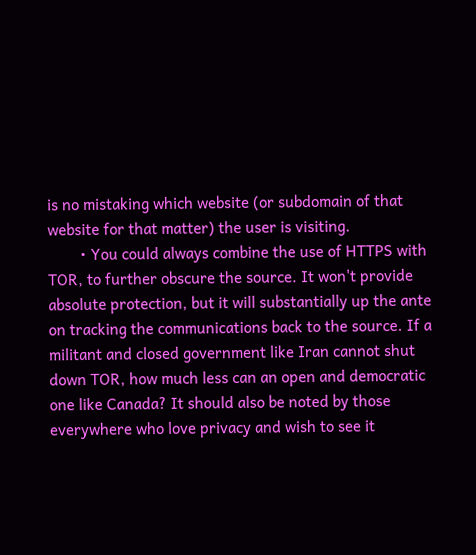is no mistaking which website (or subdomain of that website for that matter) the user is visiting.
        • You could always combine the use of HTTPS with TOR, to further obscure the source. It won't provide absolute protection, but it will substantially up the ante on tracking the communications back to the source. If a militant and closed government like Iran cannot shut down TOR, how much less can an open and democratic one like Canada? It should also be noted by those everywhere who love privacy and wish to see it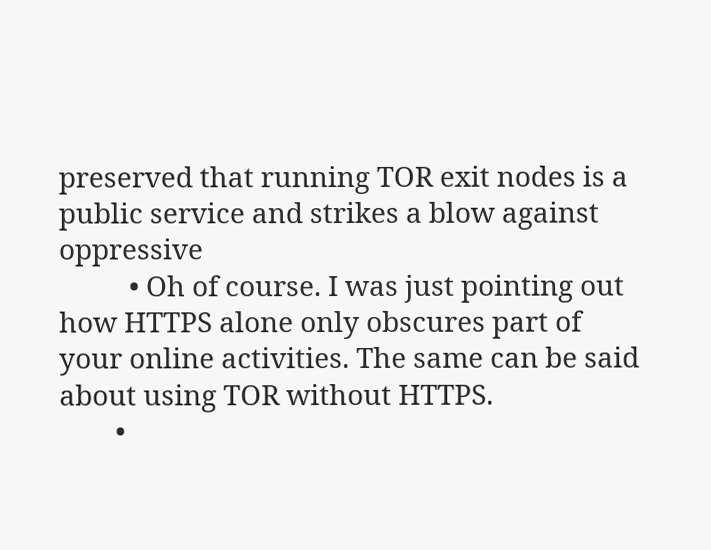preserved that running TOR exit nodes is a public service and strikes a blow against oppressive
          • Oh of course. I was just pointing out how HTTPS alone only obscures part of your online activities. The same can be said about using TOR without HTTPS.
        •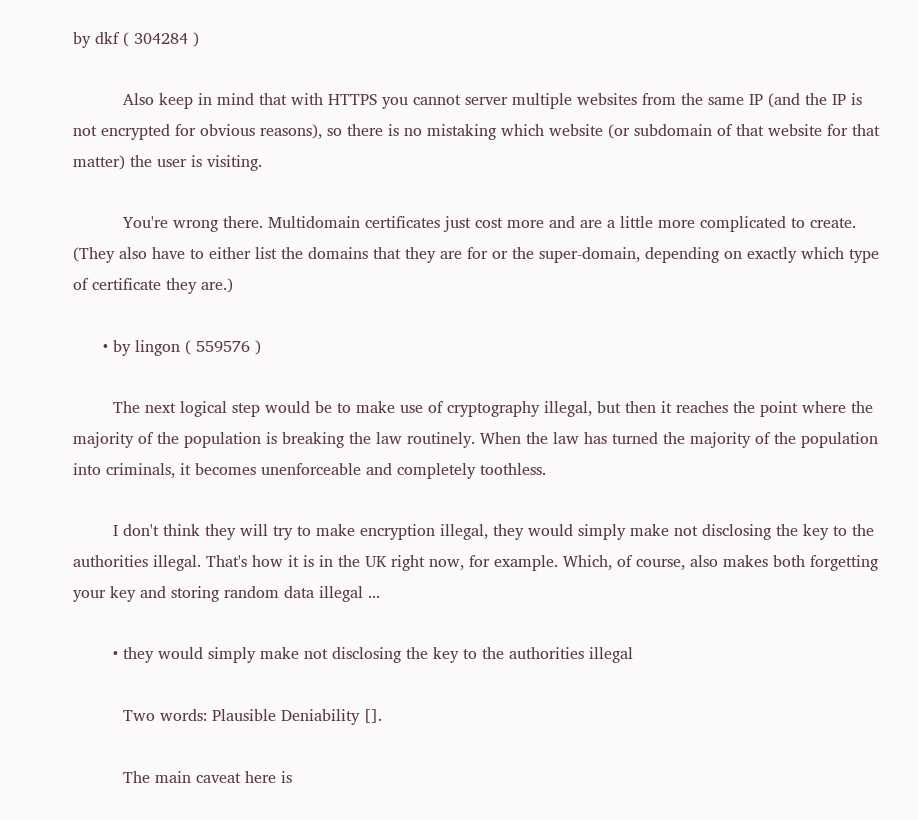by dkf ( 304284 )

          Also keep in mind that with HTTPS you cannot server multiple websites from the same IP (and the IP is not encrypted for obvious reasons), so there is no mistaking which website (or subdomain of that website for that matter) the user is visiting.

          You're wrong there. Multidomain certificates just cost more and are a little more complicated to create. (They also have to either list the domains that they are for or the super-domain, depending on exactly which type of certificate they are.)

      • by lingon ( 559576 )

        The next logical step would be to make use of cryptography illegal, but then it reaches the point where the majority of the population is breaking the law routinely. When the law has turned the majority of the population into criminals, it becomes unenforceable and completely toothless.

        I don't think they will try to make encryption illegal, they would simply make not disclosing the key to the authorities illegal. That's how it is in the UK right now, for example. Which, of course, also makes both forgetting your key and storing random data illegal ...

        • they would simply make not disclosing the key to the authorities illegal

          Two words: Plausible Deniability [].

          The main caveat here is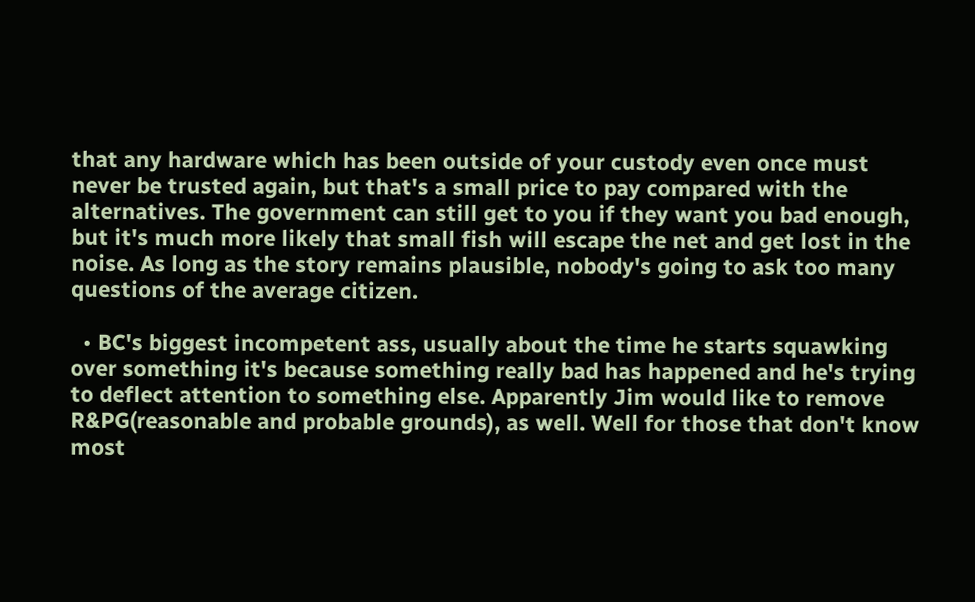that any hardware which has been outside of your custody even once must never be trusted again, but that's a small price to pay compared with the alternatives. The government can still get to you if they want you bad enough, but it's much more likely that small fish will escape the net and get lost in the noise. As long as the story remains plausible, nobody's going to ask too many questions of the average citizen.

  • BC's biggest incompetent ass, usually about the time he starts squawking over something it's because something really bad has happened and he's trying to deflect attention to something else. Apparently Jim would like to remove R&PG(reasonable and probable grounds), as well. Well for those that don't know most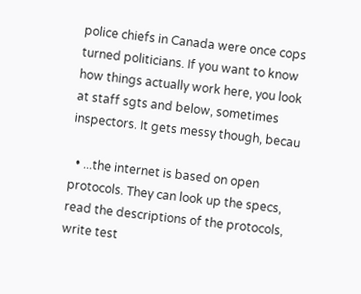police chiefs in Canada were once cops turned politicians. If you want to know how things actually work here, you look at staff sgts and below, sometimes inspectors. It gets messy though, becau

  • ...the internet is based on open protocols. They can look up the specs, read the descriptions of the protocols, write test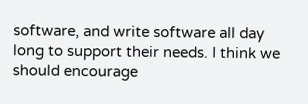software, and write software all day long to support their needs. I think we should encourage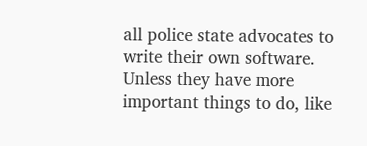all police state advocates to write their own software. Unless they have more important things to do, like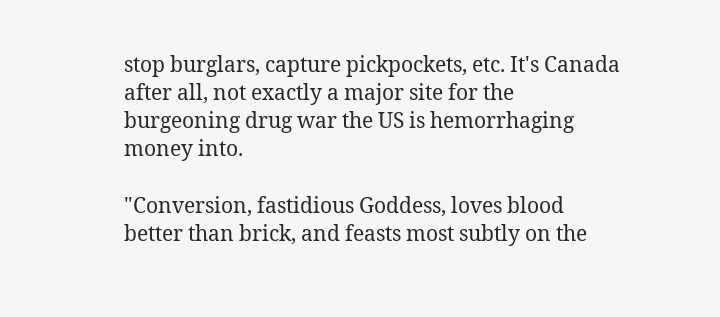stop burglars, capture pickpockets, etc. It's Canada after all, not exactly a major site for the burgeoning drug war the US is hemorrhaging money into.

"Conversion, fastidious Goddess, loves blood better than brick, and feasts most subtly on the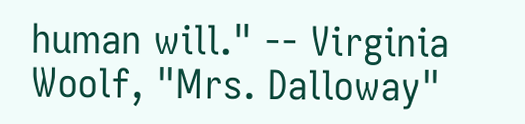human will." -- Virginia Woolf, "Mrs. Dalloway"